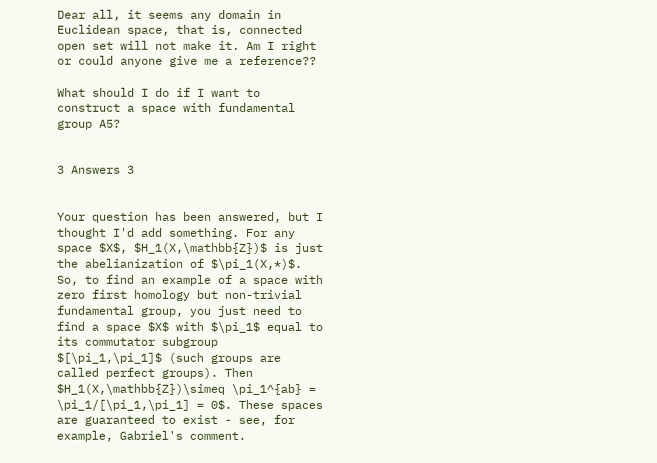Dear all, it seems any domain in Euclidean space, that is, connected open set will not make it. Am I right or could anyone give me a reference??

What should I do if I want to construct a space with fundamental group A5?


3 Answers 3


Your question has been answered, but I thought I'd add something. For any space $X$, $H_1(X,\mathbb{Z})$ is just the abelianization of $\pi_1(X,*)$. So, to find an example of a space with zero first homology but non-trivial fundamental group, you just need to find a space $X$ with $\pi_1$ equal to its commutator subgroup $[\pi_1,\pi_1]$ (such groups are called perfect groups). Then $H_1(X,\mathbb{Z})\simeq \pi_1^{ab} = \pi_1/[\pi_1,\pi_1] = 0$. These spaces are guaranteed to exist - see, for example, Gabriel's comment.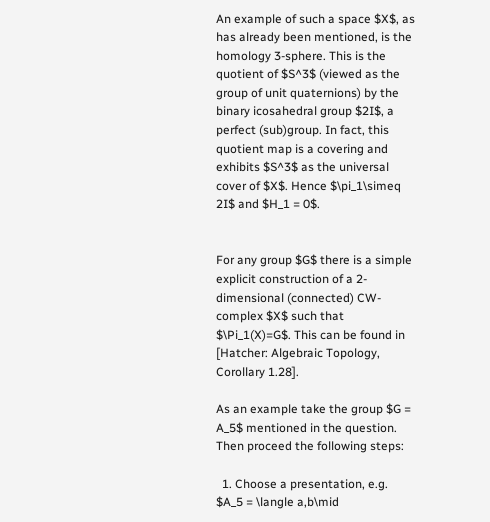An example of such a space $X$, as has already been mentioned, is the homology 3-sphere. This is the quotient of $S^3$ (viewed as the group of unit quaternions) by the binary icosahedral group $2I$, a perfect (sub)group. In fact, this quotient map is a covering and exhibits $S^3$ as the universal cover of $X$. Hence $\pi_1\simeq 2I$ and $H_1 = 0$.


For any group $G$ there is a simple explicit construction of a 2-dimensional (connected) CW-complex $X$ such that $\Pi_1(X)=G$. This can be found in [Hatcher: Algebraic Topology, Corollary 1.28].

As an example take the group $G = A_5$ mentioned in the question. Then proceed the following steps:

  1. Choose a presentation, e.g. $A_5 = \langle a,b\mid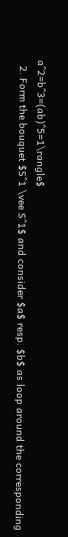a^2=b^3=(ab)^5=1\rangle$
  2. Form the bouquet $S^1 \vee S^1$ and consider $a$ resp. $b$ as loop around the corresponding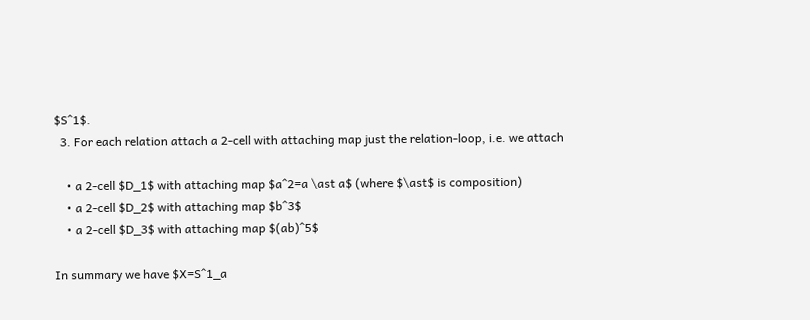$S^1$.
  3. For each relation attach a 2-cell with attaching map just the relation-loop, i.e. we attach

    • a 2-cell $D_1$ with attaching map $a^2=a \ast a$ (where $\ast$ is composition)
    • a 2-cell $D_2$ with attaching map $b^3$
    • a 2-cell $D_3$ with attaching map $(ab)^5$

In summary we have $X=S^1_a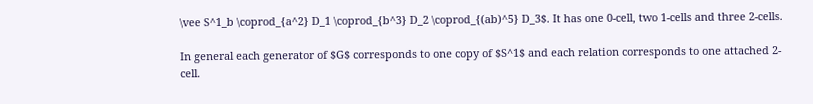\vee S^1_b \coprod_{a^2} D_1 \coprod_{b^3} D_2 \coprod_{(ab)^5} D_3$. It has one 0-cell, two 1-cells and three 2-cells.

In general each generator of $G$ corresponds to one copy of $S^1$ and each relation corresponds to one attached 2-cell.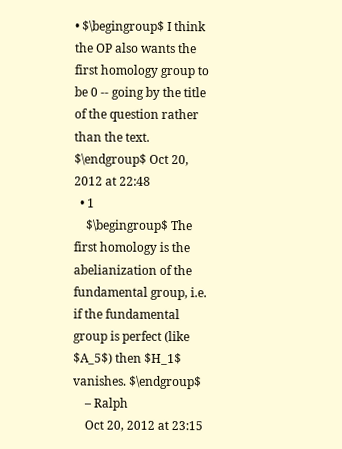• $\begingroup$ I think the OP also wants the first homology group to be 0 -- going by the title of the question rather than the text. $\endgroup$ Oct 20, 2012 at 22:48
  • 1
    $\begingroup$ The first homology is the abelianization of the fundamental group, i.e. if the fundamental group is perfect (like $A_5$) then $H_1$ vanishes. $\endgroup$
    – Ralph
    Oct 20, 2012 at 23:15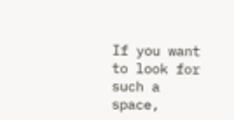If you want to look for such a space,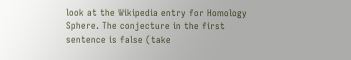look at the Wikipedia entry for Homology Sphere. The conjecture in the first sentence is false (take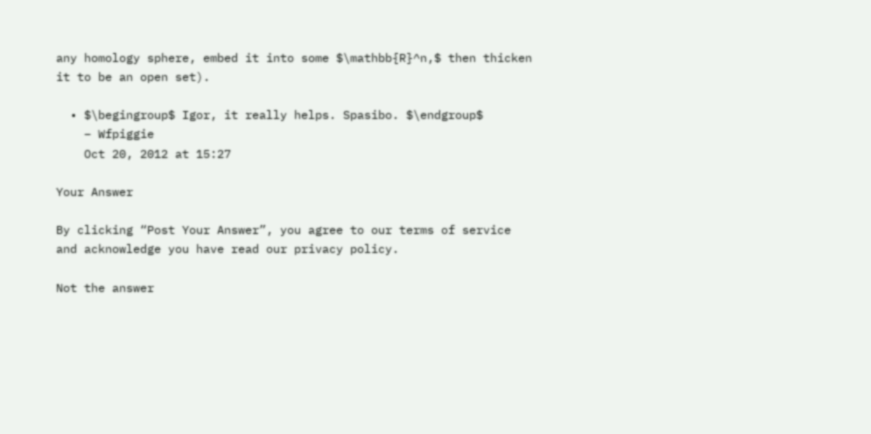any homology sphere, embed it into some $\mathbb{R}^n,$ then thicken it to be an open set).

  • $\begingroup$ Igor, it really helps. Spasibo. $\endgroup$
    – Wfpiggie
    Oct 20, 2012 at 15:27

Your Answer

By clicking “Post Your Answer”, you agree to our terms of service and acknowledge you have read our privacy policy.

Not the answer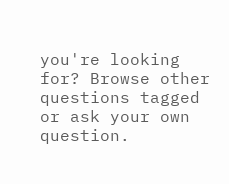you're looking for? Browse other questions tagged or ask your own question.